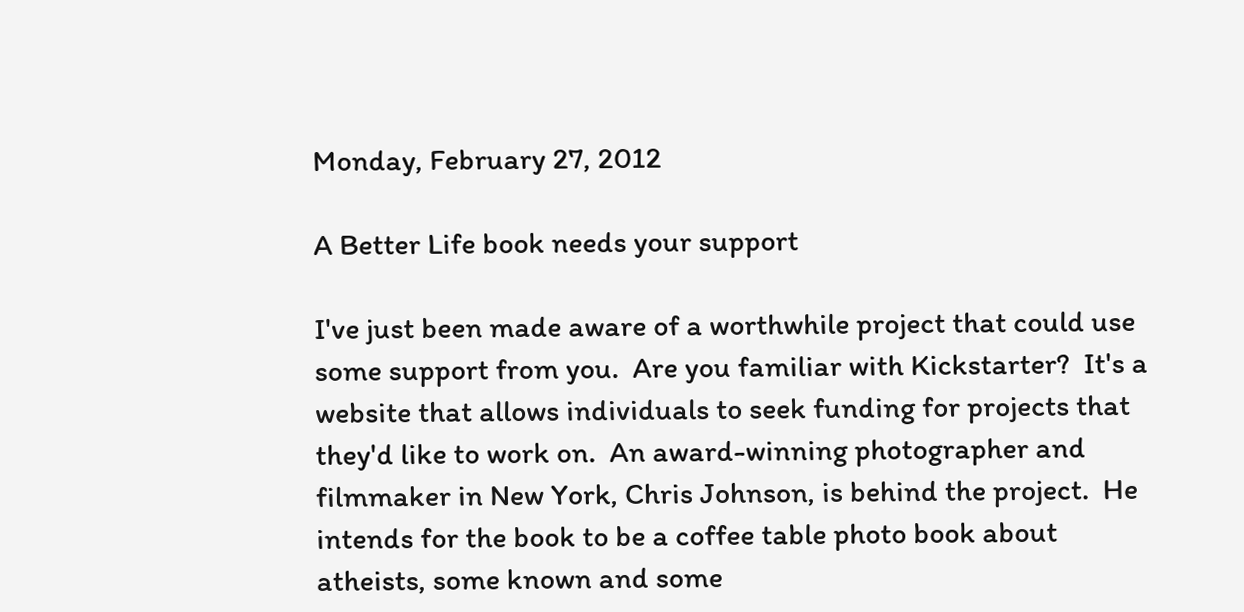Monday, February 27, 2012

A Better Life book needs your support

I've just been made aware of a worthwhile project that could use some support from you.  Are you familiar with Kickstarter?  It's a website that allows individuals to seek funding for projects that they'd like to work on.  An award-winning photographer and filmmaker in New York, Chris Johnson, is behind the project.  He intends for the book to be a coffee table photo book about atheists, some known and some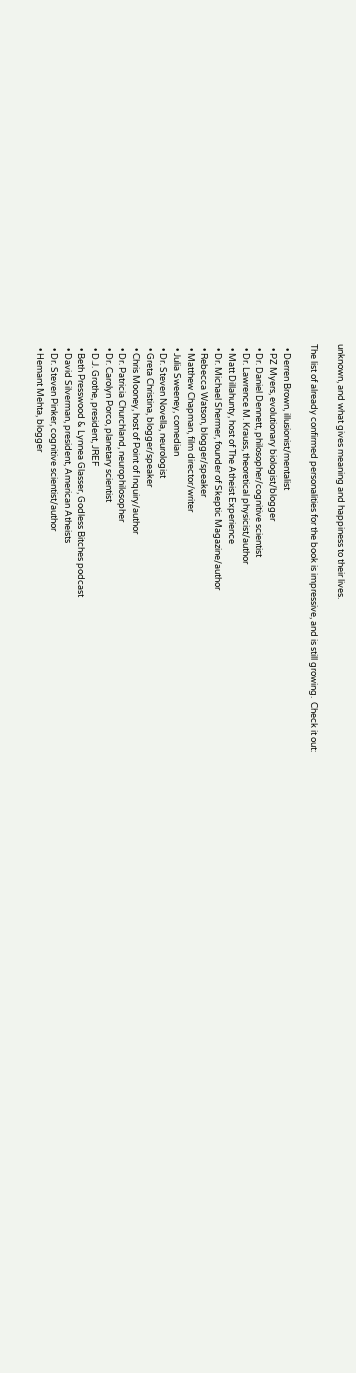unknown, and what gives meaning and happiness to their lives.

The list of already confirmed personalities for the book is impressive, and is still growing.  Check it out:

  • Derren Brown, illusionist/mentalist
  • PZ Myers, evolutionary biologist/blogger
  • Dr. Daniel Dennett, philosopher/cognitive scientist
  • Dr. Lawrence M. Krauss, theoretical physicist/author
  • Matt Dillahunty, host of The Atheist Experience
  • Dr. Michael Shermer, founder of Skeptic Magazine/author
  • Rebecca Watson, blogger/speaker
  • Matthew Chapman, film director/writer
  • Julia Sweeney, comedian
  • Dr. Steven Novella, neurologist
  • Greta Christina, blogger/speaker
  • Chris Mooney, host of Point of Inquiry/author
  • Dr. Patricia Churchland, neurophilosopher
  • Dr. Carolyn Porco, planetary scientist
  • D.J. Grothe, president, JREF
  • Beth Presswood & Lynnea Glasser, Godless Bitches podcast
  • David Silverman, president, American Atheists
  • Dr. Steven Pinker, cognitive scientist/author
  • Hemant Mehta, blogger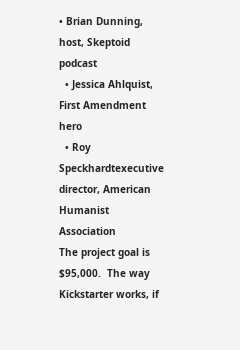• Brian Dunning, host, Skeptoid podcast
  • Jessica Ahlquist, First Amendment hero
  • Roy Speckhardtexecutive director, American Humanist Association
The project goal is $95,000.  The way Kickstarter works, if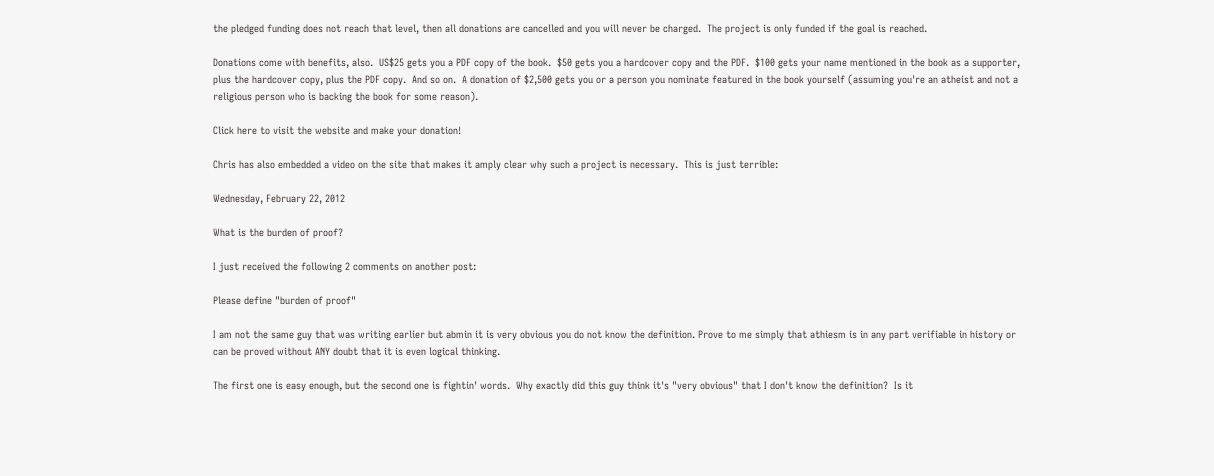the pledged funding does not reach that level, then all donations are cancelled and you will never be charged.  The project is only funded if the goal is reached.

Donations come with benefits, also.  US$25 gets you a PDF copy of the book.  $50 gets you a hardcover copy and the PDF.  $100 gets your name mentioned in the book as a supporter, plus the hardcover copy, plus the PDF copy.  And so on.  A donation of $2,500 gets you or a person you nominate featured in the book yourself (assuming you're an atheist and not a religious person who is backing the book for some reason).

Click here to visit the website and make your donation!

Chris has also embedded a video on the site that makes it amply clear why such a project is necessary.  This is just terrible:

Wednesday, February 22, 2012

What is the burden of proof?

I just received the following 2 comments on another post:

Please define "burden of proof"

I am not the same guy that was writing earlier but abmin it is very obvious you do not know the definition. Prove to me simply that athiesm is in any part verifiable in history or can be proved without ANY doubt that it is even logical thinking.

The first one is easy enough, but the second one is fightin' words.  Why exactly did this guy think it's "very obvious" that I don't know the definition?  Is it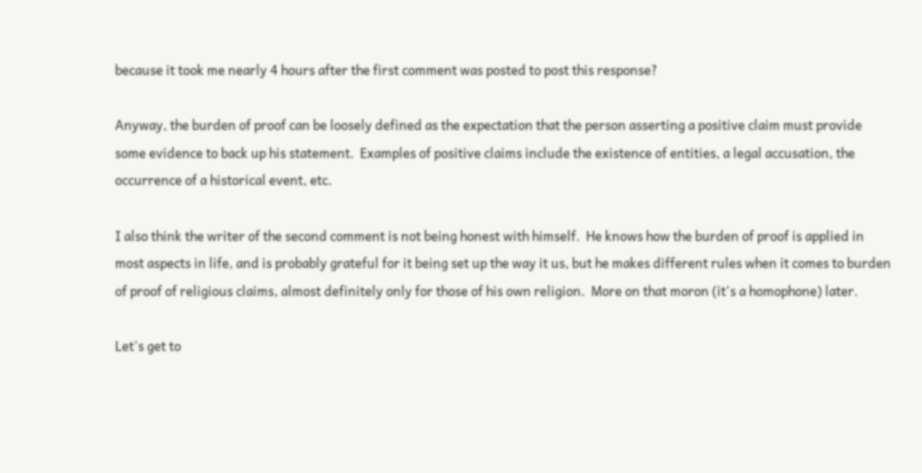because it took me nearly 4 hours after the first comment was posted to post this response?

Anyway, the burden of proof can be loosely defined as the expectation that the person asserting a positive claim must provide some evidence to back up his statement.  Examples of positive claims include the existence of entities, a legal accusation, the occurrence of a historical event, etc.

I also think the writer of the second comment is not being honest with himself.  He knows how the burden of proof is applied in most aspects in life, and is probably grateful for it being set up the way it us, but he makes different rules when it comes to burden of proof of religious claims, almost definitely only for those of his own religion.  More on that moron (it's a homophone) later.

Let's get to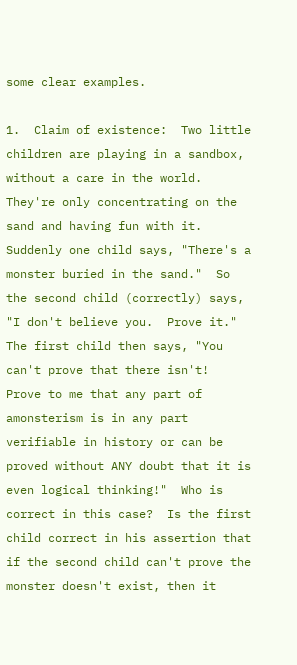some clear examples.

1.  Claim of existence:  Two little children are playing in a sandbox, without a care in the world.  They're only concentrating on the sand and having fun with it.  Suddenly one child says, "There's a monster buried in the sand."  So the second child (correctly) says, "I don't believe you.  Prove it."  The first child then says, "You can't prove that there isn't!  Prove to me that any part of amonsterism is in any part verifiable in history or can be proved without ANY doubt that it is even logical thinking!"  Who is correct in this case?  Is the first child correct in his assertion that if the second child can't prove the monster doesn't exist, then it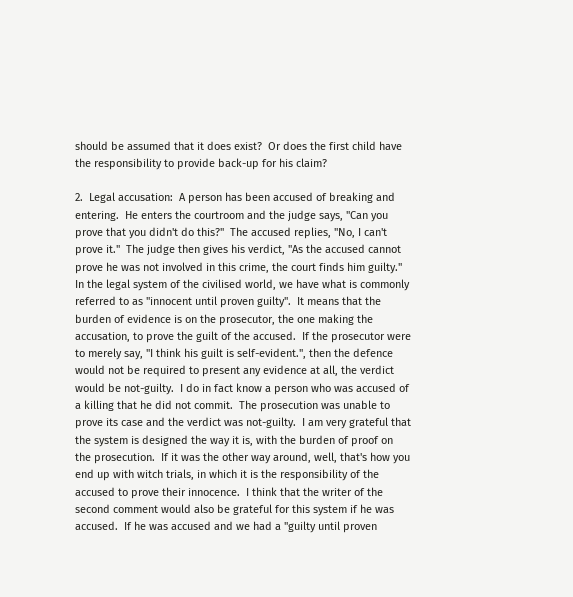should be assumed that it does exist?  Or does the first child have the responsibility to provide back-up for his claim?

2.  Legal accusation:  A person has been accused of breaking and entering.  He enters the courtroom and the judge says, "Can you prove that you didn't do this?"  The accused replies, "No, I can't prove it."  The judge then gives his verdict, "As the accused cannot prove he was not involved in this crime, the court finds him guilty."  In the legal system of the civilised world, we have what is commonly referred to as "innocent until proven guilty".  It means that the burden of evidence is on the prosecutor, the one making the accusation, to prove the guilt of the accused.  If the prosecutor were to merely say, "I think his guilt is self-evident.", then the defence would not be required to present any evidence at all, the verdict would be not-guilty.  I do in fact know a person who was accused of a killing that he did not commit.  The prosecution was unable to prove its case and the verdict was not-guilty.  I am very grateful that the system is designed the way it is, with the burden of proof on the prosecution.  If it was the other way around, well, that's how you end up with witch trials, in which it is the responsibility of the accused to prove their innocence.  I think that the writer of the second comment would also be grateful for this system if he was accused.  If he was accused and we had a "guilty until proven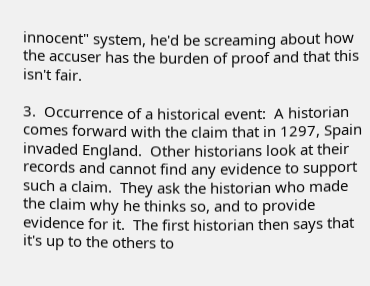innocent" system, he'd be screaming about how the accuser has the burden of proof and that this isn't fair.

3.  Occurrence of a historical event:  A historian comes forward with the claim that in 1297, Spain invaded England.  Other historians look at their records and cannot find any evidence to support such a claim.  They ask the historian who made the claim why he thinks so, and to provide evidence for it.  The first historian then says that it's up to the others to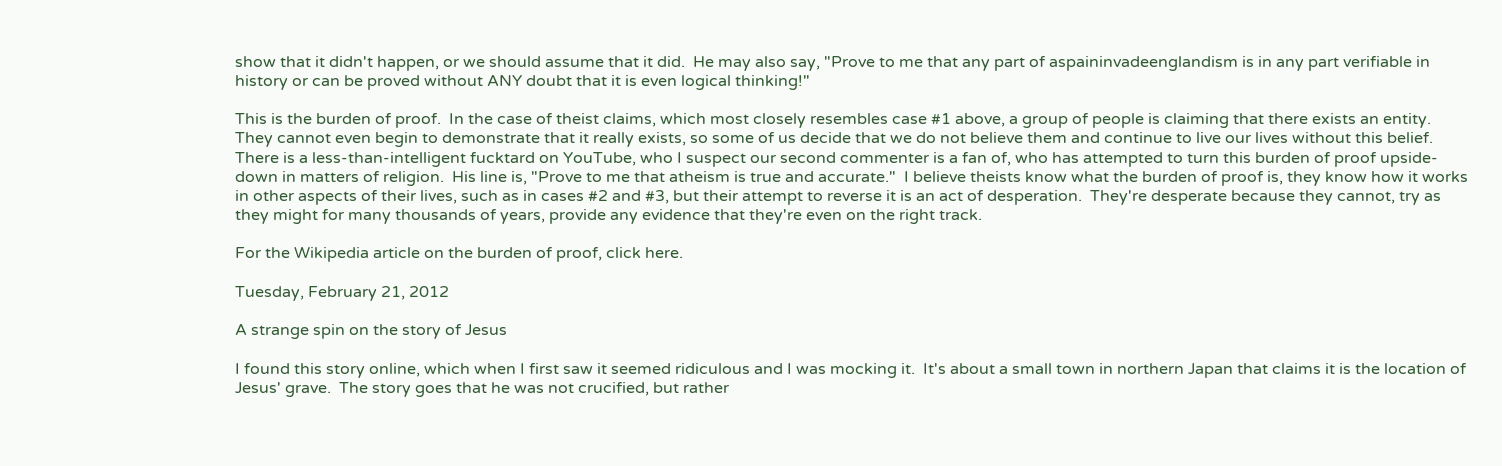show that it didn't happen, or we should assume that it did.  He may also say, "Prove to me that any part of aspaininvadeenglandism is in any part verifiable in history or can be proved without ANY doubt that it is even logical thinking!"

This is the burden of proof.  In the case of theist claims, which most closely resembles case #1 above, a group of people is claiming that there exists an entity.  They cannot even begin to demonstrate that it really exists, so some of us decide that we do not believe them and continue to live our lives without this belief.  There is a less-than-intelligent fucktard on YouTube, who I suspect our second commenter is a fan of, who has attempted to turn this burden of proof upside-down in matters of religion.  His line is, "Prove to me that atheism is true and accurate."  I believe theists know what the burden of proof is, they know how it works in other aspects of their lives, such as in cases #2 and #3, but their attempt to reverse it is an act of desperation.  They're desperate because they cannot, try as they might for many thousands of years, provide any evidence that they're even on the right track.

For the Wikipedia article on the burden of proof, click here.

Tuesday, February 21, 2012

A strange spin on the story of Jesus

I found this story online, which when I first saw it seemed ridiculous and I was mocking it.  It's about a small town in northern Japan that claims it is the location of Jesus' grave.  The story goes that he was not crucified, but rather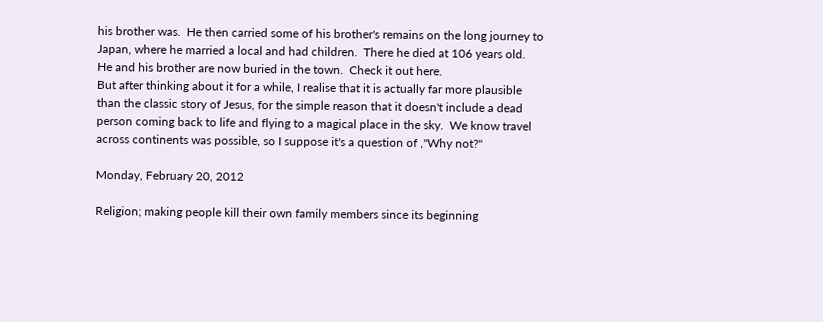his brother was.  He then carried some of his brother's remains on the long journey to Japan, where he married a local and had children.  There he died at 106 years old.  He and his brother are now buried in the town.  Check it out here.
But after thinking about it for a while, I realise that it is actually far more plausible than the classic story of Jesus, for the simple reason that it doesn't include a dead person coming back to life and flying to a magical place in the sky.  We know travel across continents was possible, so I suppose it's a question of ,"Why not?"

Monday, February 20, 2012

Religion; making people kill their own family members since its beginning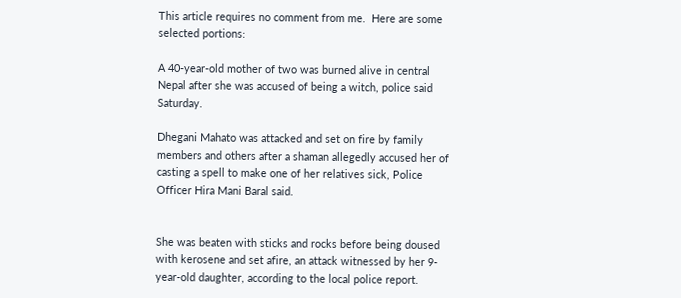This article requires no comment from me.  Here are some selected portions:

A 40-year-old mother of two was burned alive in central Nepal after she was accused of being a witch, police said Saturday.

Dhegani Mahato was attacked and set on fire by family members and others after a shaman allegedly accused her of casting a spell to make one of her relatives sick, Police Officer Hira Mani Baral said.


She was beaten with sticks and rocks before being doused with kerosene and set afire, an attack witnessed by her 9-year-old daughter, according to the local police report.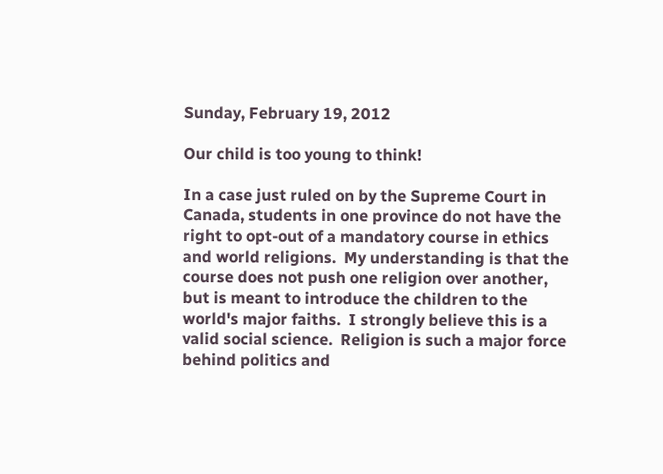Sunday, February 19, 2012

Our child is too young to think!

In a case just ruled on by the Supreme Court in Canada, students in one province do not have the right to opt-out of a mandatory course in ethics and world religions.  My understanding is that the course does not push one religion over another, but is meant to introduce the children to the world's major faiths.  I strongly believe this is a valid social science.  Religion is such a major force behind politics and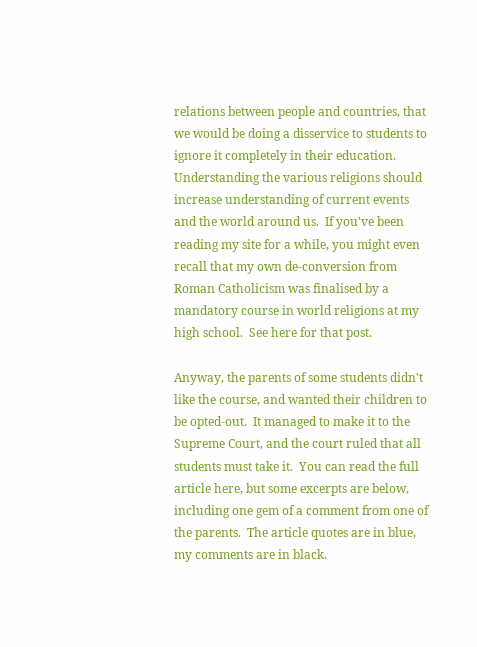relations between people and countries, that we would be doing a disservice to students to ignore it completely in their education.  Understanding the various religions should increase understanding of current events and the world around us.  If you've been reading my site for a while, you might even recall that my own de-conversion from Roman Catholicism was finalised by a mandatory course in world religions at my high school.  See here for that post.

Anyway, the parents of some students didn't like the course, and wanted their children to be opted-out.  It managed to make it to the Supreme Court, and the court ruled that all students must take it.  You can read the full article here, but some excerpts are below, including one gem of a comment from one of the parents.  The article quotes are in blue, my comments are in black.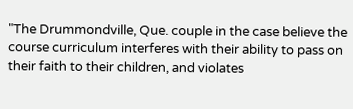"The Drummondville, Que. couple in the case believe the course curriculum interferes with their ability to pass on their faith to their children, and violates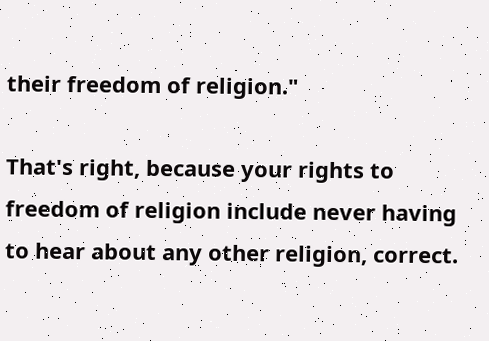their freedom of religion."

That's right, because your rights to freedom of religion include never having to hear about any other religion, correct.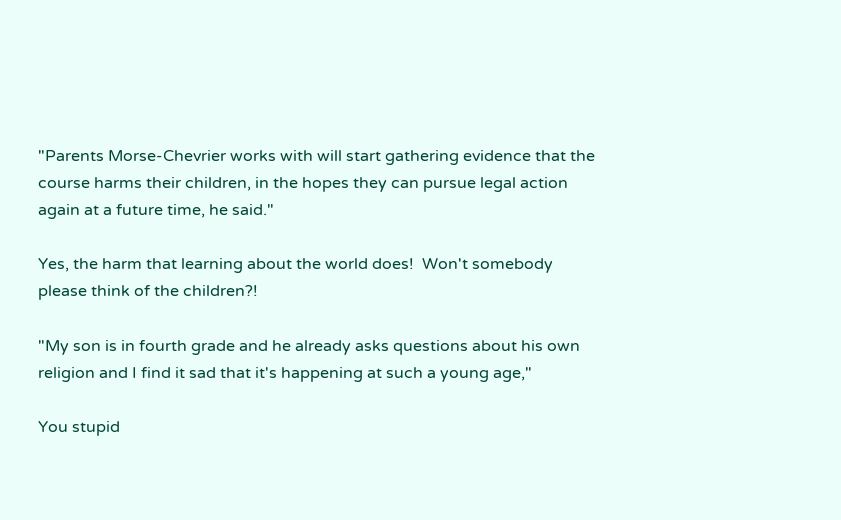"Parents Morse-Chevrier works with will start gathering evidence that the course harms their children, in the hopes they can pursue legal action again at a future time, he said."

Yes, the harm that learning about the world does!  Won't somebody please think of the children?!

"My son is in fourth grade and he already asks questions about his own religion and I find it sad that it's happening at such a young age,"

You stupid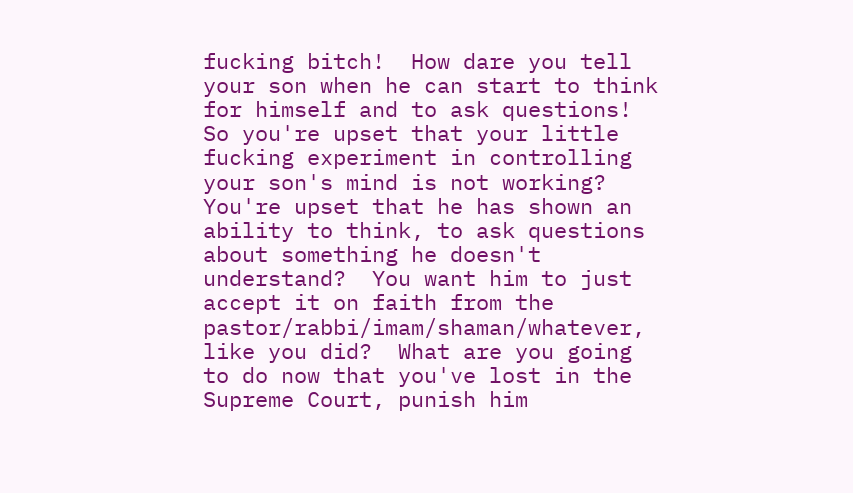fucking bitch!  How dare you tell your son when he can start to think for himself and to ask questions!  So you're upset that your little fucking experiment in controlling your son's mind is not working?  You're upset that he has shown an ability to think, to ask questions about something he doesn't understand?  You want him to just accept it on faith from the pastor/rabbi/imam/shaman/whatever, like you did?  What are you going to do now that you've lost in the Supreme Court, punish him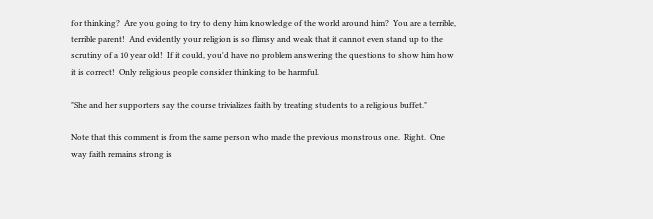for thinking?  Are you going to try to deny him knowledge of the world around him?  You are a terrible, terrible parent!  And evidently your religion is so flimsy and weak that it cannot even stand up to the scrutiny of a 10 year old!  If it could, you'd have no problem answering the questions to show him how it is correct!  Only religious people consider thinking to be harmful.

"She and her supporters say the course trivializes faith by treating students to a religious buffet."

Note that this comment is from the same person who made the previous monstrous one.  Right.  One way faith remains strong is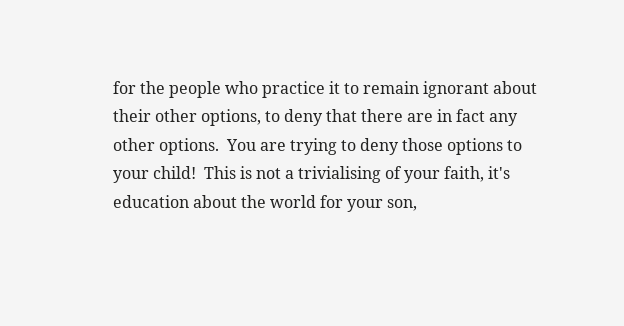for the people who practice it to remain ignorant about their other options, to deny that there are in fact any other options.  You are trying to deny those options to your child!  This is not a trivialising of your faith, it's education about the world for your son,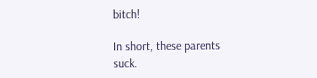bitch!

In short, these parents suck.